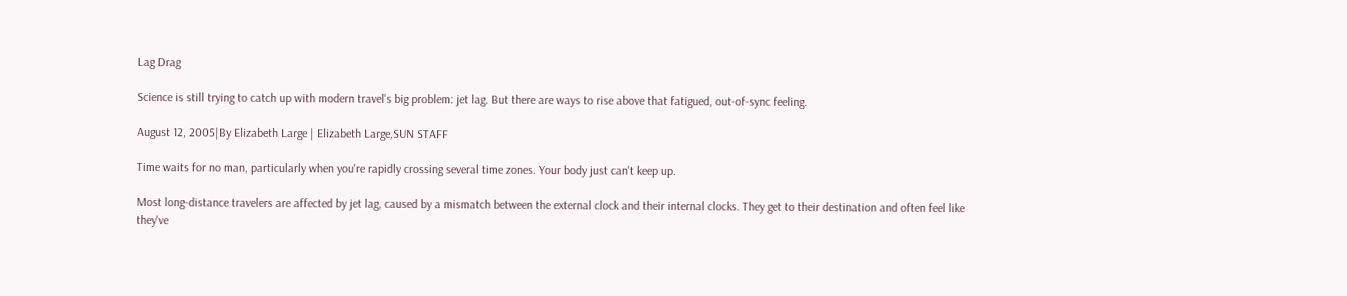Lag Drag

Science is still trying to catch up with modern travel's big problem: jet lag. But there are ways to rise above that fatigued, out-of-sync feeling.

August 12, 2005|By Elizabeth Large | Elizabeth Large,SUN STAFF

Time waits for no man, particularly when you're rapidly crossing several time zones. Your body just can't keep up.

Most long-distance travelers are affected by jet lag, caused by a mismatch between the external clock and their internal clocks. They get to their destination and often feel like they've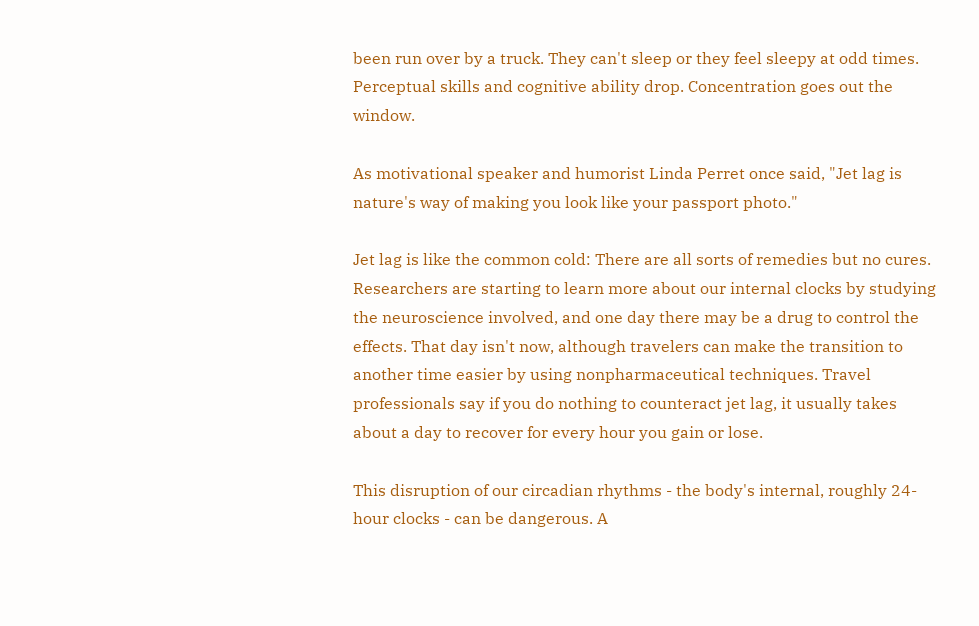been run over by a truck. They can't sleep or they feel sleepy at odd times. Perceptual skills and cognitive ability drop. Concentration goes out the window.

As motivational speaker and humorist Linda Perret once said, "Jet lag is nature's way of making you look like your passport photo."

Jet lag is like the common cold: There are all sorts of remedies but no cures. Researchers are starting to learn more about our internal clocks by studying the neuroscience involved, and one day there may be a drug to control the effects. That day isn't now, although travelers can make the transition to another time easier by using nonpharmaceutical techniques. Travel professionals say if you do nothing to counteract jet lag, it usually takes about a day to recover for every hour you gain or lose.

This disruption of our circadian rhythms - the body's internal, roughly 24-hour clocks - can be dangerous. A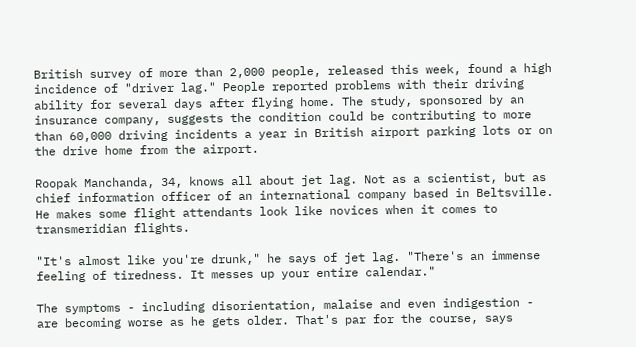British survey of more than 2,000 people, released this week, found a high incidence of "driver lag." People reported problems with their driving ability for several days after flying home. The study, sponsored by an insurance company, suggests the condition could be contributing to more than 60,000 driving incidents a year in British airport parking lots or on the drive home from the airport.

Roopak Manchanda, 34, knows all about jet lag. Not as a scientist, but as chief information officer of an international company based in Beltsville. He makes some flight attendants look like novices when it comes to transmeridian flights.

"It's almost like you're drunk," he says of jet lag. "There's an immense feeling of tiredness. It messes up your entire calendar."

The symptoms - including disorientation, malaise and even indigestion - are becoming worse as he gets older. That's par for the course, says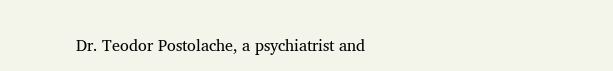Dr. Teodor Postolache, a psychiatrist and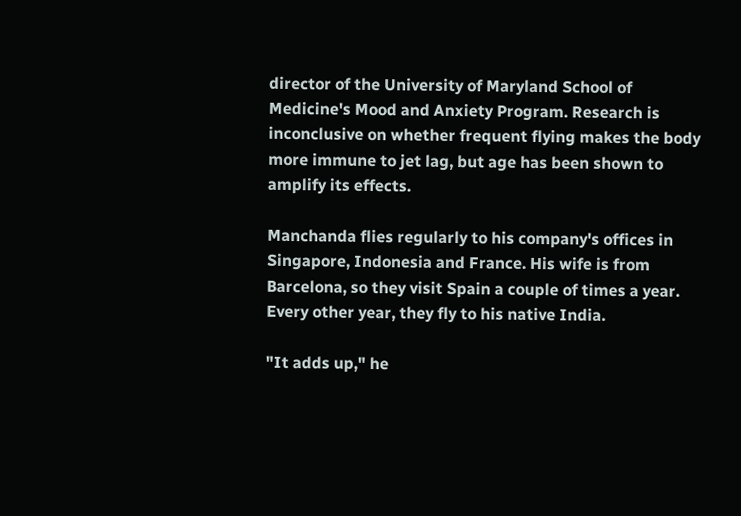director of the University of Maryland School of Medicine's Mood and Anxiety Program. Research is inconclusive on whether frequent flying makes the body more immune to jet lag, but age has been shown to amplify its effects.

Manchanda flies regularly to his company's offices in Singapore, Indonesia and France. His wife is from Barcelona, so they visit Spain a couple of times a year. Every other year, they fly to his native India.

"It adds up," he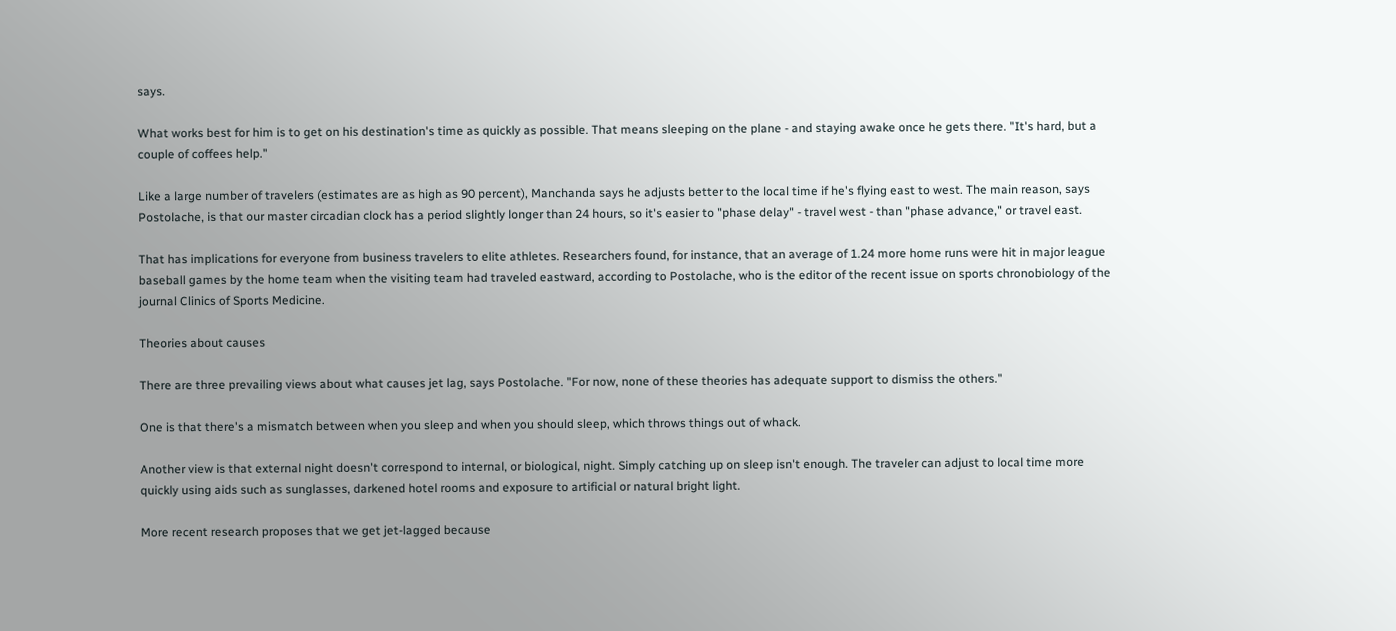says.

What works best for him is to get on his destination's time as quickly as possible. That means sleeping on the plane - and staying awake once he gets there. "It's hard, but a couple of coffees help."

Like a large number of travelers (estimates are as high as 90 percent), Manchanda says he adjusts better to the local time if he's flying east to west. The main reason, says Postolache, is that our master circadian clock has a period slightly longer than 24 hours, so it's easier to "phase delay" - travel west - than "phase advance," or travel east.

That has implications for everyone from business travelers to elite athletes. Researchers found, for instance, that an average of 1.24 more home runs were hit in major league baseball games by the home team when the visiting team had traveled eastward, according to Postolache, who is the editor of the recent issue on sports chronobiology of the journal Clinics of Sports Medicine.

Theories about causes

There are three prevailing views about what causes jet lag, says Postolache. "For now, none of these theories has adequate support to dismiss the others."

One is that there's a mismatch between when you sleep and when you should sleep, which throws things out of whack.

Another view is that external night doesn't correspond to internal, or biological, night. Simply catching up on sleep isn't enough. The traveler can adjust to local time more quickly using aids such as sunglasses, darkened hotel rooms and exposure to artificial or natural bright light.

More recent research proposes that we get jet-lagged because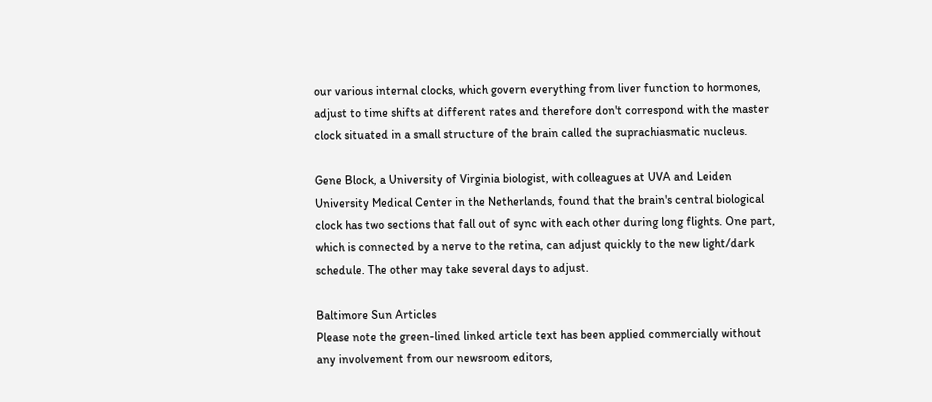our various internal clocks, which govern everything from liver function to hormones, adjust to time shifts at different rates and therefore don't correspond with the master clock situated in a small structure of the brain called the suprachiasmatic nucleus.

Gene Block, a University of Virginia biologist, with colleagues at UVA and Leiden University Medical Center in the Netherlands, found that the brain's central biological clock has two sections that fall out of sync with each other during long flights. One part, which is connected by a nerve to the retina, can adjust quickly to the new light/dark schedule. The other may take several days to adjust.

Baltimore Sun Articles
Please note the green-lined linked article text has been applied commercially without any involvement from our newsroom editors,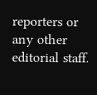reporters or any other editorial staff.